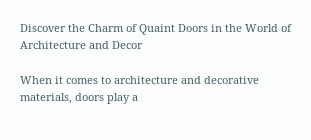Discover the Charm of Quaint Doors in the World of Architecture and Decor

When it comes to architecture and decorative materials, doors play a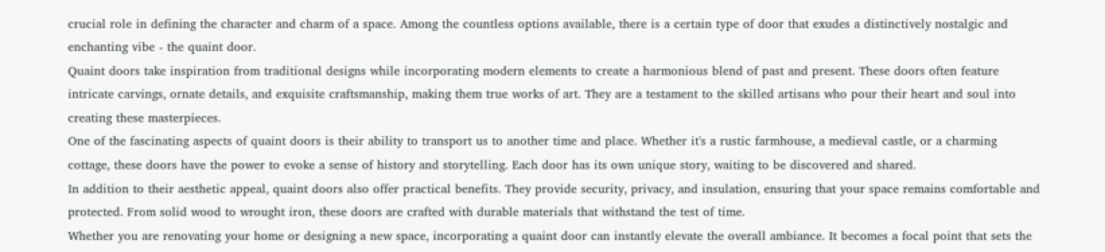crucial role in defining the character and charm of a space. Among the countless options available, there is a certain type of door that exudes a distinctively nostalgic and enchanting vibe - the quaint door.
Quaint doors take inspiration from traditional designs while incorporating modern elements to create a harmonious blend of past and present. These doors often feature intricate carvings, ornate details, and exquisite craftsmanship, making them true works of art. They are a testament to the skilled artisans who pour their heart and soul into creating these masterpieces.
One of the fascinating aspects of quaint doors is their ability to transport us to another time and place. Whether it's a rustic farmhouse, a medieval castle, or a charming cottage, these doors have the power to evoke a sense of history and storytelling. Each door has its own unique story, waiting to be discovered and shared.
In addition to their aesthetic appeal, quaint doors also offer practical benefits. They provide security, privacy, and insulation, ensuring that your space remains comfortable and protected. From solid wood to wrought iron, these doors are crafted with durable materials that withstand the test of time.
Whether you are renovating your home or designing a new space, incorporating a quaint door can instantly elevate the overall ambiance. It becomes a focal point that sets the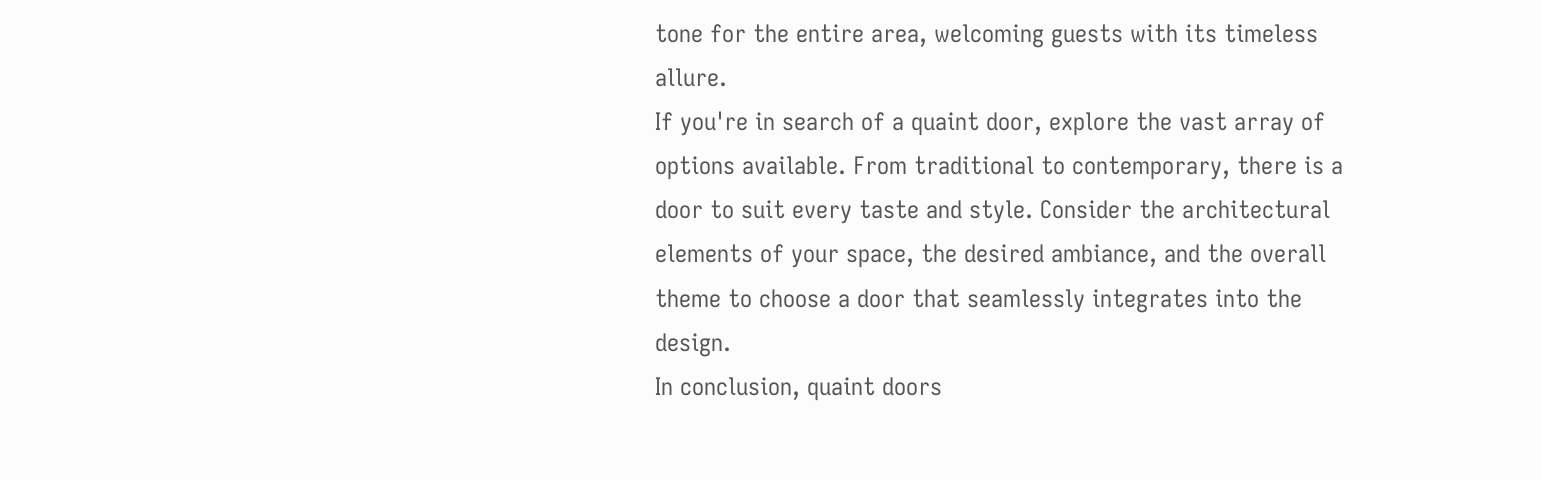tone for the entire area, welcoming guests with its timeless allure.
If you're in search of a quaint door, explore the vast array of options available. From traditional to contemporary, there is a door to suit every taste and style. Consider the architectural elements of your space, the desired ambiance, and the overall theme to choose a door that seamlessly integrates into the design.
In conclusion, quaint doors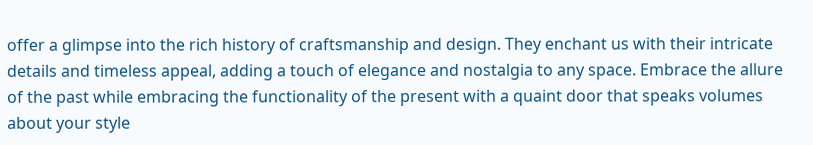offer a glimpse into the rich history of craftsmanship and design. They enchant us with their intricate details and timeless appeal, adding a touch of elegance and nostalgia to any space. Embrace the allure of the past while embracing the functionality of the present with a quaint door that speaks volumes about your style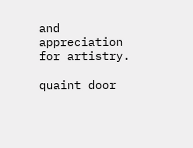and appreciation for artistry.

quaint door